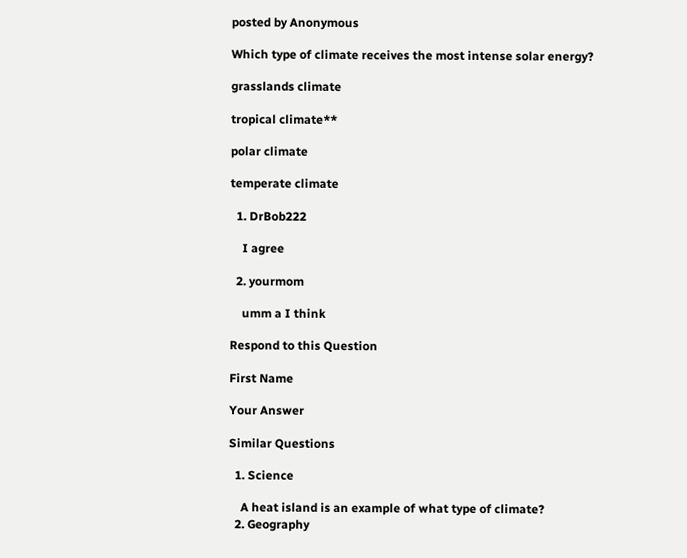posted by Anonymous

Which type of climate receives the most intense solar energy?

grasslands climate

tropical climate**

polar climate

temperate climate

  1. DrBob222

    I agree

  2. yourmom

    umm a I think

Respond to this Question

First Name

Your Answer

Similar Questions

  1. Science

    A heat island is an example of what type of climate?
  2. Geography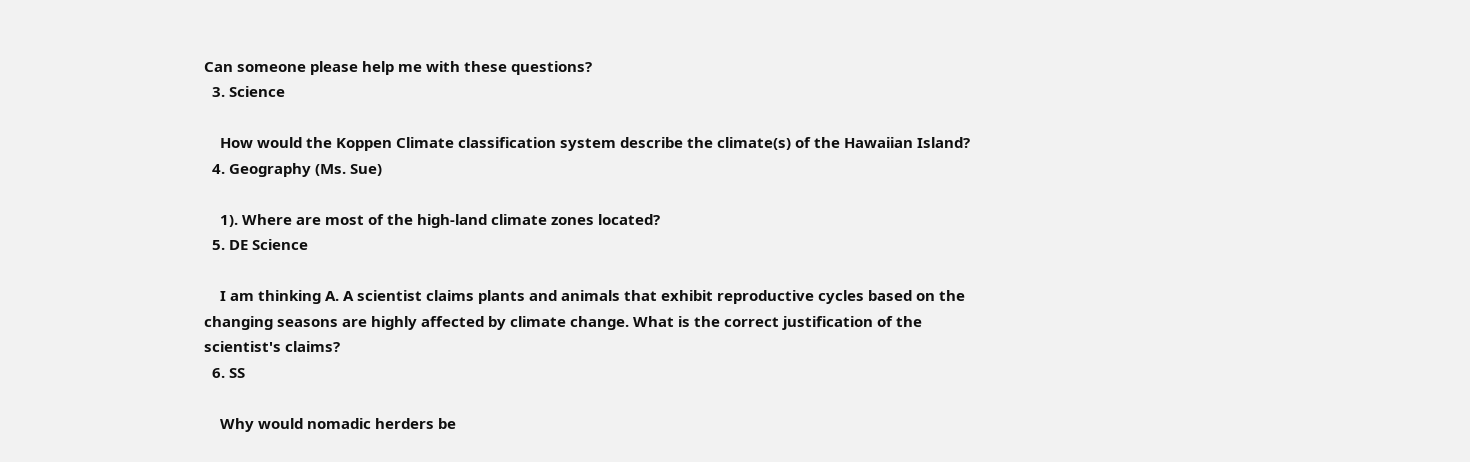Can someone please help me with these questions?
  3. Science

    How would the Koppen Climate classification system describe the climate(s) of the Hawaiian Island?
  4. Geography (Ms. Sue)

    1). Where are most of the high-land climate zones located?
  5. DE Science

    I am thinking A. A scientist claims plants and animals that exhibit reproductive cycles based on the changing seasons are highly affected by climate change. What is the correct justification of the scientist's claims?
  6. SS

    Why would nomadic herders be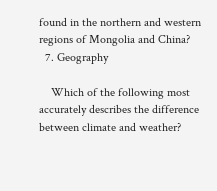found in the northern and western regions of Mongolia and China?
  7. Geography

    Which of the following most accurately describes the difference between climate and weather?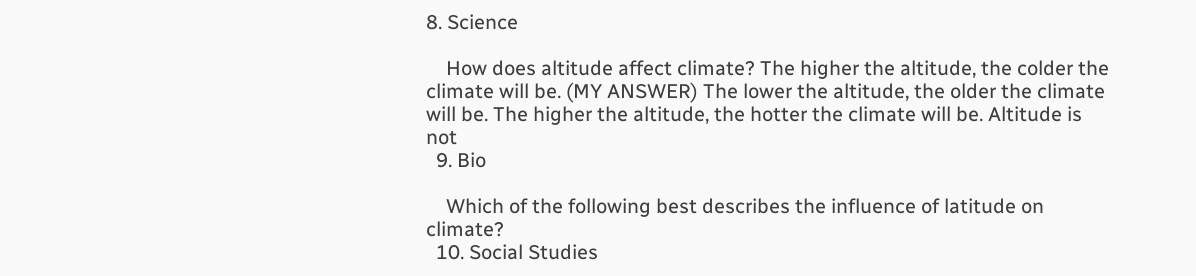8. Science

    How does altitude affect climate? The higher the altitude, the colder the climate will be. (MY ANSWER) The lower the altitude, the older the climate will be. The higher the altitude, the hotter the climate will be. Altitude is not
  9. Bio

    Which of the following best describes the influence of latitude on climate?
  10. Social Studies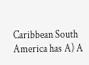Caribbean South America has A) A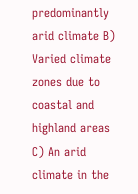predominantly arid climate B) Varied climate zones due to coastal and highland areas C) An arid climate in the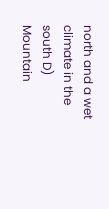north and a wet climate in the south D) Mountain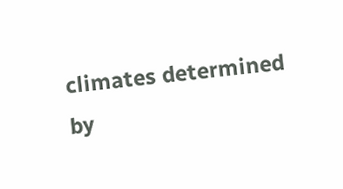climates determined by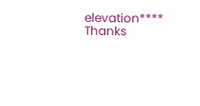elevation**** Thanks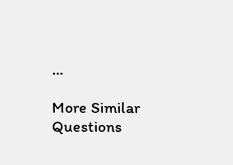…

More Similar Questions